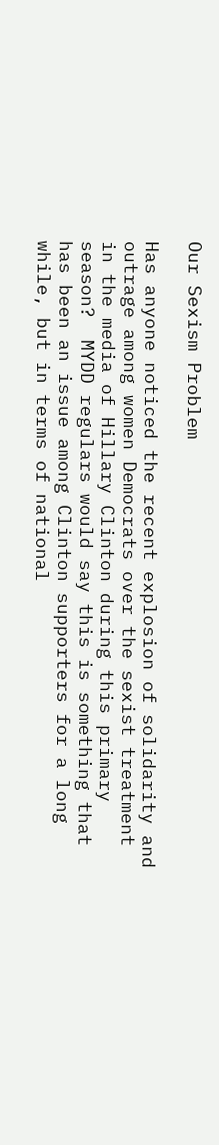Our Sexism Problem

Has anyone noticed the recent explosion of solidarity and outrage among women Democrats over the sexist treatment in the media of Hillary Clinton during this primary season?  MYDD regulars would say this is something that has been an issue among Clinton supporters for a long while, but in terms of national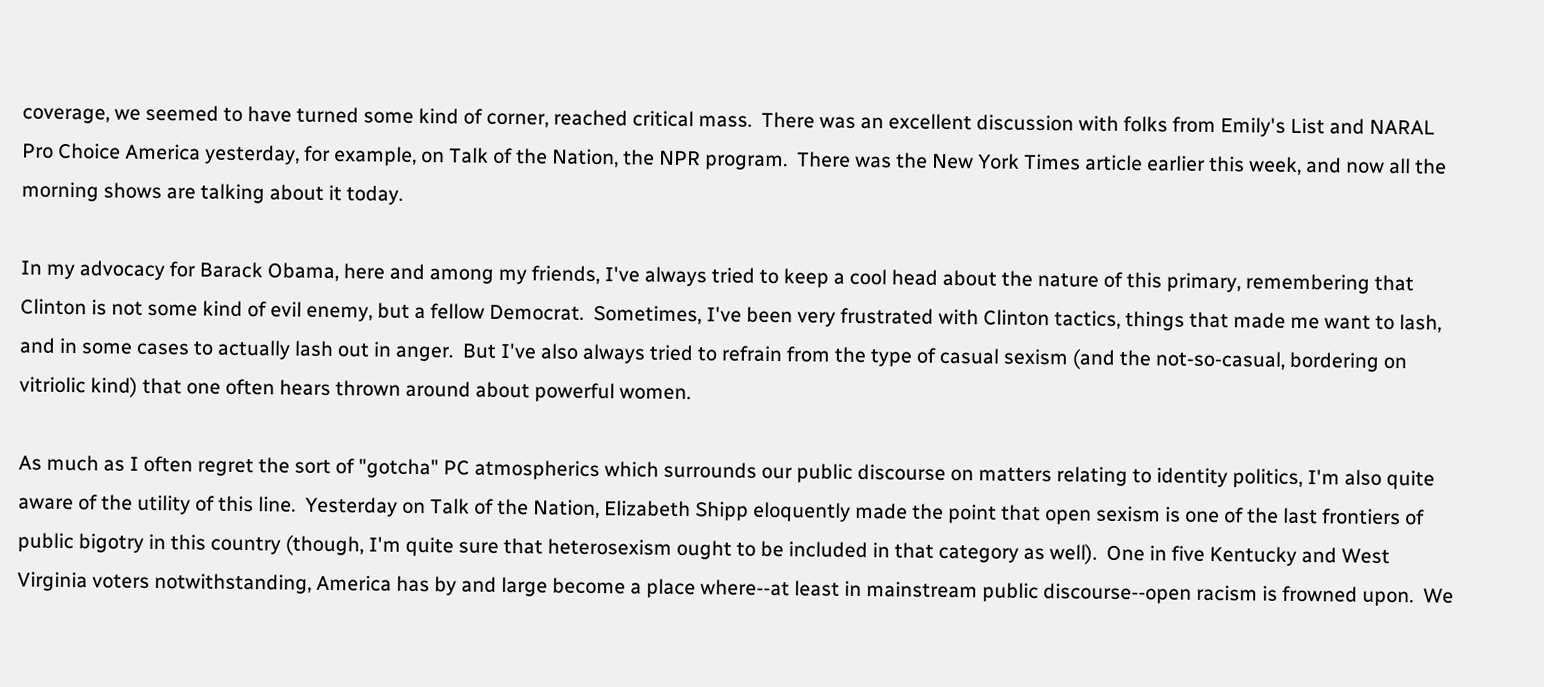coverage, we seemed to have turned some kind of corner, reached critical mass.  There was an excellent discussion with folks from Emily's List and NARAL Pro Choice America yesterday, for example, on Talk of the Nation, the NPR program.  There was the New York Times article earlier this week, and now all the morning shows are talking about it today.

In my advocacy for Barack Obama, here and among my friends, I've always tried to keep a cool head about the nature of this primary, remembering that Clinton is not some kind of evil enemy, but a fellow Democrat.  Sometimes, I've been very frustrated with Clinton tactics, things that made me want to lash, and in some cases to actually lash out in anger.  But I've also always tried to refrain from the type of casual sexism (and the not-so-casual, bordering on vitriolic kind) that one often hears thrown around about powerful women.

As much as I often regret the sort of "gotcha" PC atmospherics which surrounds our public discourse on matters relating to identity politics, I'm also quite aware of the utility of this line.  Yesterday on Talk of the Nation, Elizabeth Shipp eloquently made the point that open sexism is one of the last frontiers of public bigotry in this country (though, I'm quite sure that heterosexism ought to be included in that category as well).  One in five Kentucky and West Virginia voters notwithstanding, America has by and large become a place where--at least in mainstream public discourse--open racism is frowned upon.  We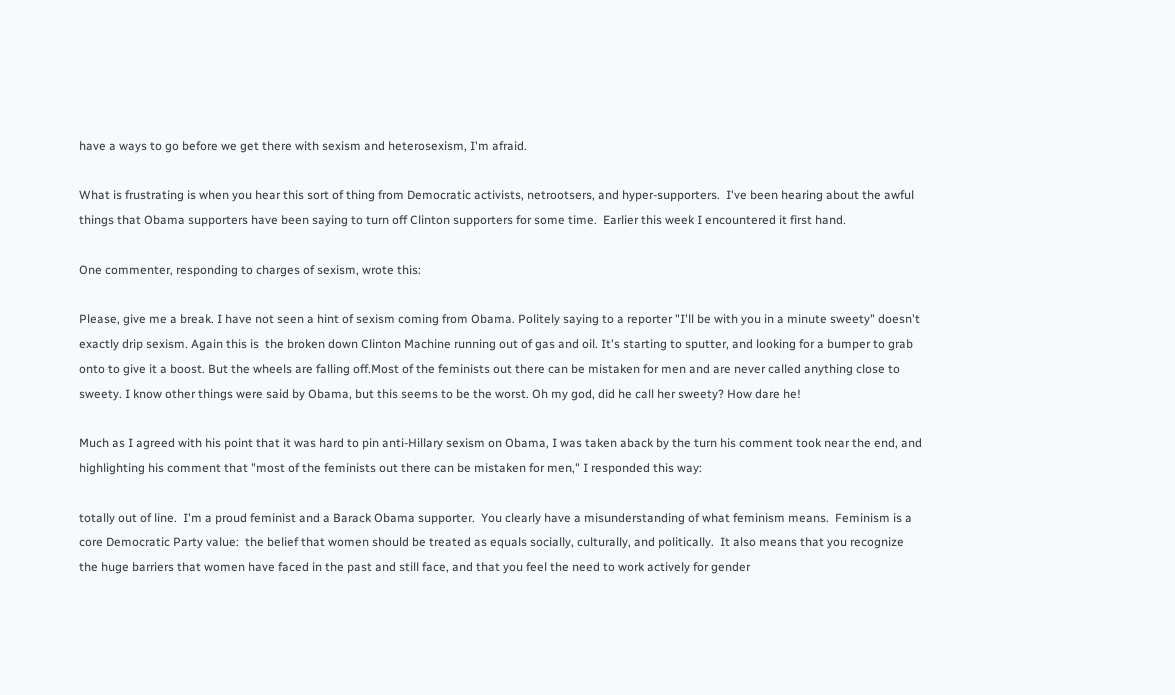have a ways to go before we get there with sexism and heterosexism, I'm afraid.

What is frustrating is when you hear this sort of thing from Democratic activists, netrootsers, and hyper-supporters.  I've been hearing about the awful things that Obama supporters have been saying to turn off Clinton supporters for some time.  Earlier this week I encountered it first hand.

One commenter, responding to charges of sexism, wrote this:

Please, give me a break. I have not seen a hint of sexism coming from Obama. Politely saying to a reporter "I'll be with you in a minute sweety" doesn't exactly drip sexism. Again this is  the broken down Clinton Machine running out of gas and oil. It's starting to sputter, and looking for a bumper to grab onto to give it a boost. But the wheels are falling off.Most of the feminists out there can be mistaken for men and are never called anything close to sweety. I know other things were said by Obama, but this seems to be the worst. Oh my god, did he call her sweety? How dare he!

Much as I agreed with his point that it was hard to pin anti-Hillary sexism on Obama, I was taken aback by the turn his comment took near the end, and highlighting his comment that "most of the feminists out there can be mistaken for men," I responded this way:

totally out of line.  I'm a proud feminist and a Barack Obama supporter.  You clearly have a misunderstanding of what feminism means.  Feminism is a core Democratic Party value:  the belief that women should be treated as equals socially, culturally, and politically.  It also means that you recognize the huge barriers that women have faced in the past and still face, and that you feel the need to work actively for gender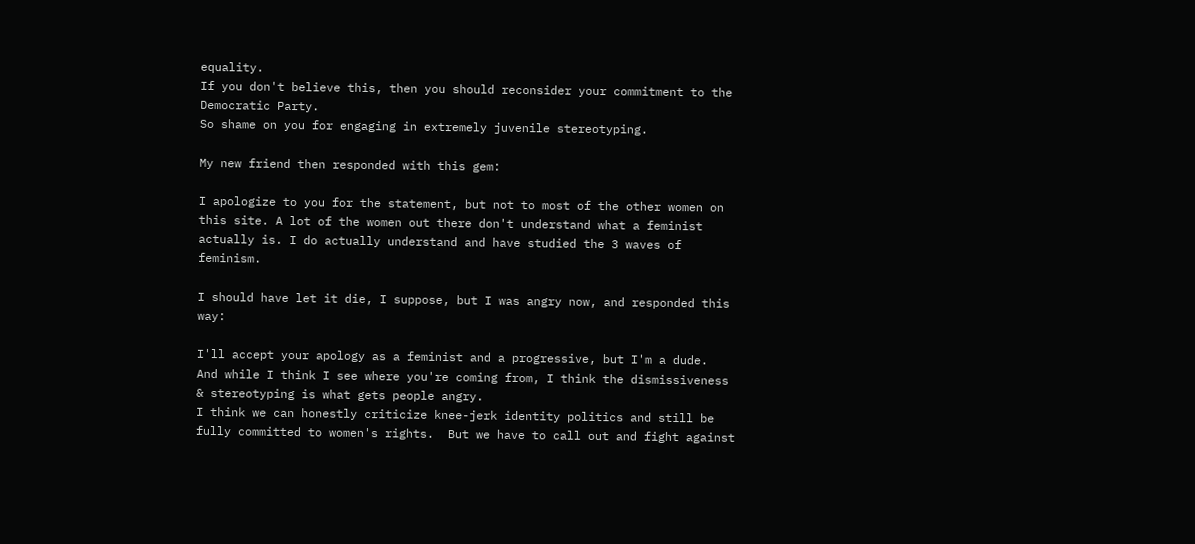equality.
If you don't believe this, then you should reconsider your commitment to the Democratic Party.
So shame on you for engaging in extremely juvenile stereotyping.

My new friend then responded with this gem:

I apologize to you for the statement, but not to most of the other women on this site. A lot of the women out there don't understand what a feminist actually is. I do actually understand and have studied the 3 waves of feminism.

I should have let it die, I suppose, but I was angry now, and responded this way:

I'll accept your apology as a feminist and a progressive, but I'm a dude.
And while I think I see where you're coming from, I think the dismissiveness & stereotyping is what gets people angry.
I think we can honestly criticize knee-jerk identity politics and still be fully committed to women's rights.  But we have to call out and fight against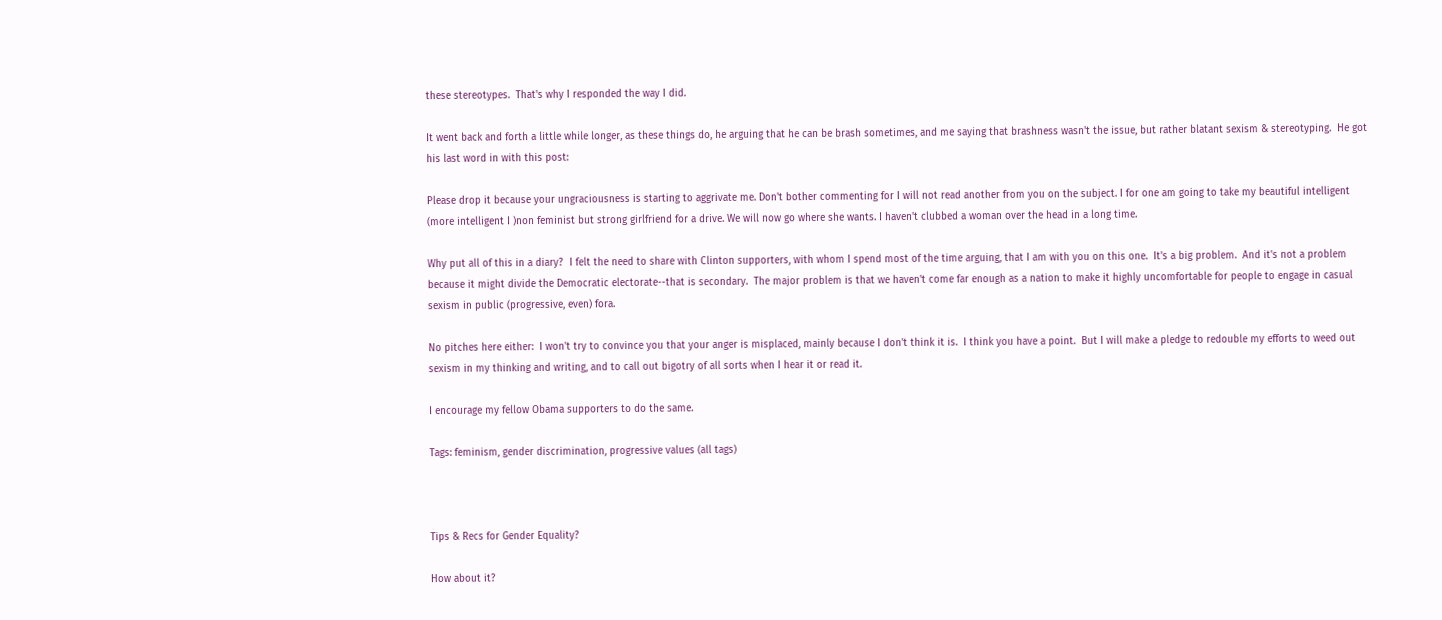these stereotypes.  That's why I responded the way I did.

It went back and forth a little while longer, as these things do, he arguing that he can be brash sometimes, and me saying that brashness wasn't the issue, but rather blatant sexism & stereotyping.  He got his last word in with this post:

Please drop it because your ungraciousness is starting to aggrivate me. Don't bother commenting for I will not read another from you on the subject. I for one am going to take my beautiful intelligent (more intelligent I )non feminist but strong girlfriend for a drive. We will now go where she wants. I haven't clubbed a woman over the head in a long time.

Why put all of this in a diary?  I felt the need to share with Clinton supporters, with whom I spend most of the time arguing, that I am with you on this one.  It's a big problem.  And it's not a problem because it might divide the Democratic electorate--that is secondary.  The major problem is that we haven't come far enough as a nation to make it highly uncomfortable for people to engage in casual sexism in public (progressive, even) fora.

No pitches here either:  I won't try to convince you that your anger is misplaced, mainly because I don't think it is.  I think you have a point.  But I will make a pledge to redouble my efforts to weed out sexism in my thinking and writing, and to call out bigotry of all sorts when I hear it or read it.

I encourage my fellow Obama supporters to do the same.

Tags: feminism, gender discrimination, progressive values (all tags)



Tips & Recs for Gender Equality?

How about it?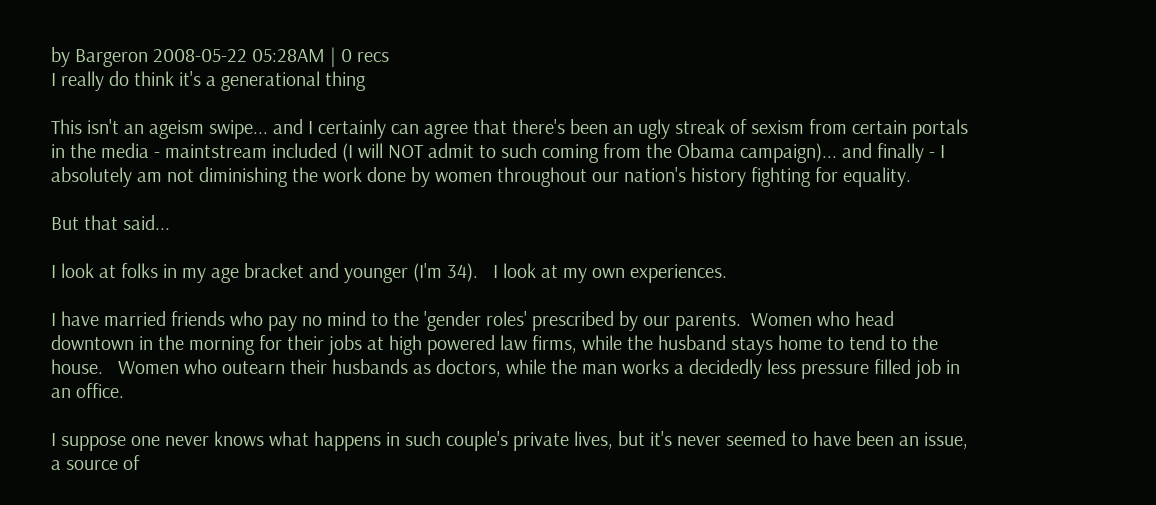by Bargeron 2008-05-22 05:28AM | 0 recs
I really do think it's a generational thing

This isn't an ageism swipe... and I certainly can agree that there's been an ugly streak of sexism from certain portals in the media - maintstream included (I will NOT admit to such coming from the Obama campaign)... and finally - I absolutely am not diminishing the work done by women throughout our nation's history fighting for equality.

But that said...

I look at folks in my age bracket and younger (I'm 34).   I look at my own experiences.

I have married friends who pay no mind to the 'gender roles' prescribed by our parents.  Women who head downtown in the morning for their jobs at high powered law firms, while the husband stays home to tend to the house.   Women who outearn their husbands as doctors, while the man works a decidedly less pressure filled job in an office.

I suppose one never knows what happens in such couple's private lives, but it's never seemed to have been an issue, a source of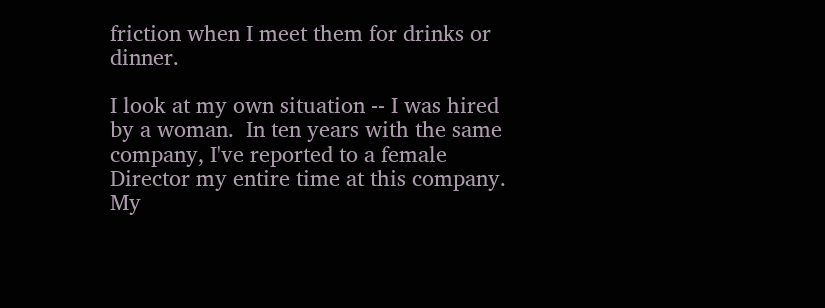friction when I meet them for drinks or dinner.

I look at my own situation -- I was hired by a woman.  In ten years with the same company, I've reported to a female Director my entire time at this company.   My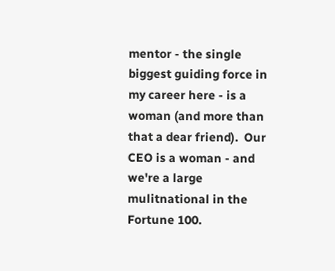mentor - the single biggest guiding force in my career here - is a woman (and more than that a dear friend).  Our CEO is a woman - and we're a large mulitnational in the Fortune 100.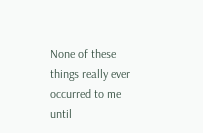None of these things really ever occurred to me until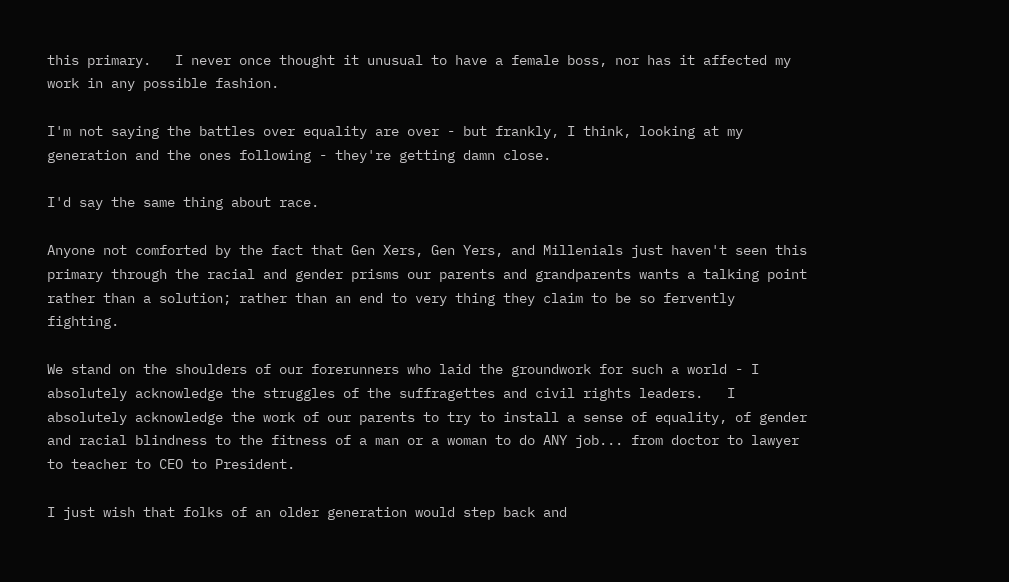this primary.   I never once thought it unusual to have a female boss, nor has it affected my work in any possible fashion.

I'm not saying the battles over equality are over - but frankly, I think, looking at my generation and the ones following - they're getting damn close.

I'd say the same thing about race.

Anyone not comforted by the fact that Gen Xers, Gen Yers, and Millenials just haven't seen this primary through the racial and gender prisms our parents and grandparents wants a talking point rather than a solution; rather than an end to very thing they claim to be so fervently fighting.

We stand on the shoulders of our forerunners who laid the groundwork for such a world - I absolutely acknowledge the struggles of the suffragettes and civil rights leaders.   I absolutely acknowledge the work of our parents to try to install a sense of equality, of gender and racial blindness to the fitness of a man or a woman to do ANY job... from doctor to lawyer to teacher to CEO to President.

I just wish that folks of an older generation would step back and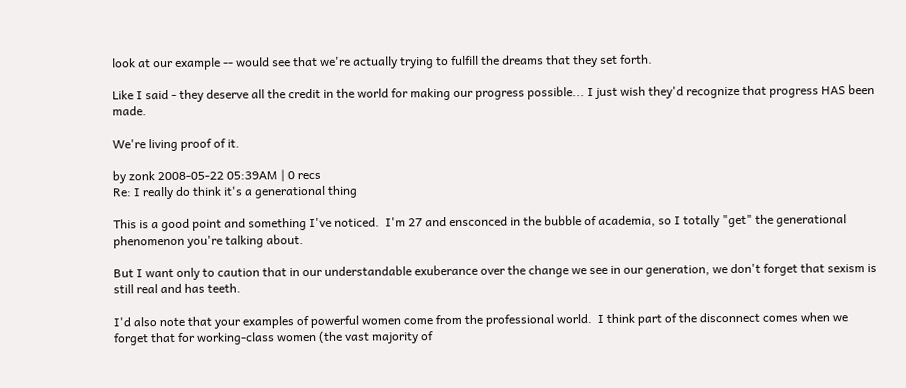look at our example -- would see that we're actually trying to fulfill the dreams that they set forth.

Like I said - they deserve all the credit in the world for making our progress possible... I just wish they'd recognize that progress HAS been made.

We're living proof of it.

by zonk 2008-05-22 05:39AM | 0 recs
Re: I really do think it's a generational thing

This is a good point and something I've noticed.  I'm 27 and ensconced in the bubble of academia, so I totally "get" the generational phenomenon you're talking about.

But I want only to caution that in our understandable exuberance over the change we see in our generation, we don't forget that sexism is still real and has teeth.

I'd also note that your examples of powerful women come from the professional world.  I think part of the disconnect comes when we forget that for working-class women (the vast majority of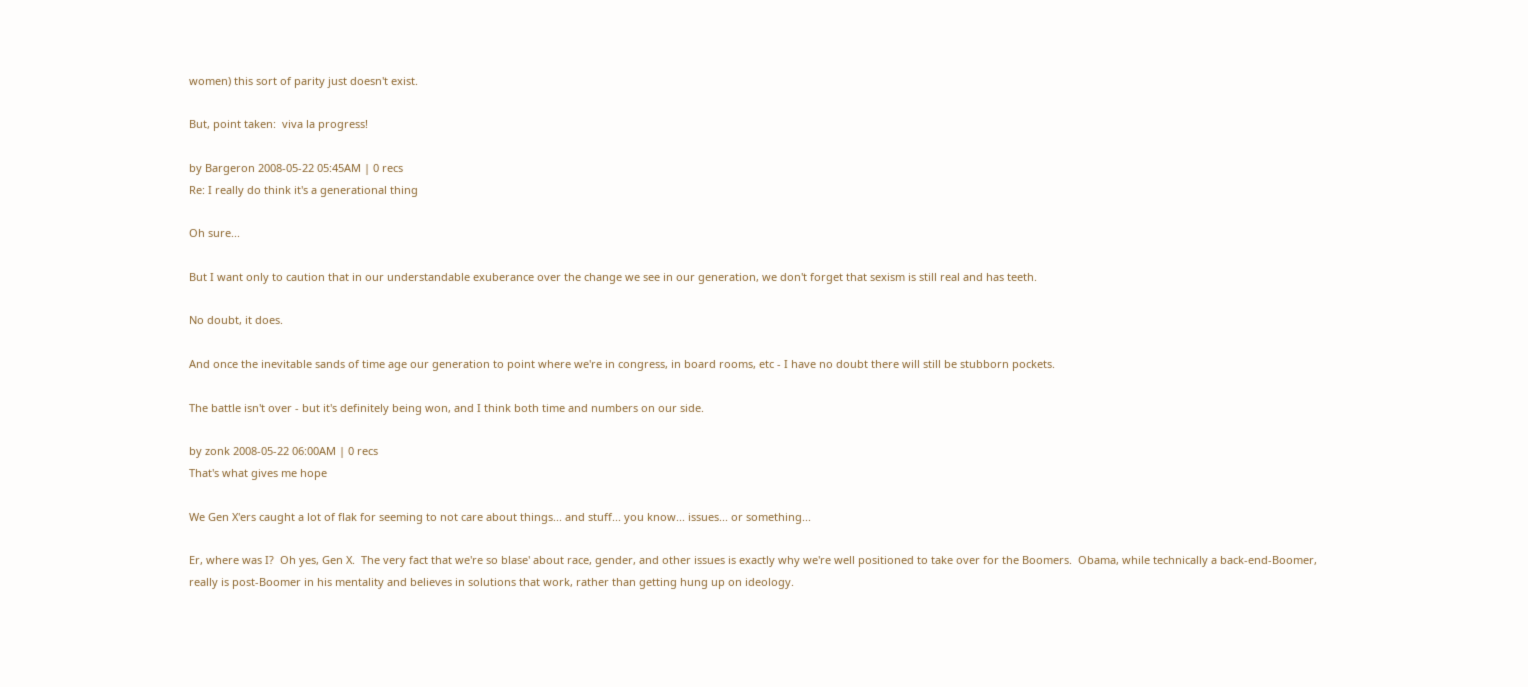women) this sort of parity just doesn't exist.

But, point taken:  viva la progress!

by Bargeron 2008-05-22 05:45AM | 0 recs
Re: I really do think it's a generational thing

Oh sure...

But I want only to caution that in our understandable exuberance over the change we see in our generation, we don't forget that sexism is still real and has teeth.

No doubt, it does.

And once the inevitable sands of time age our generation to point where we're in congress, in board rooms, etc - I have no doubt there will still be stubborn pockets.

The battle isn't over - but it's definitely being won, and I think both time and numbers on our side.

by zonk 2008-05-22 06:00AM | 0 recs
That's what gives me hope

We Gen X'ers caught a lot of flak for seeming to not care about things... and stuff... you know... issues... or something...

Er, where was I?  Oh yes, Gen X.  The very fact that we're so blase' about race, gender, and other issues is exactly why we're well positioned to take over for the Boomers.  Obama, while technically a back-end-Boomer, really is post-Boomer in his mentality and believes in solutions that work, rather than getting hung up on ideology.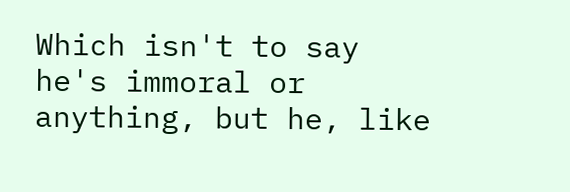Which isn't to say he's immoral or anything, but he, like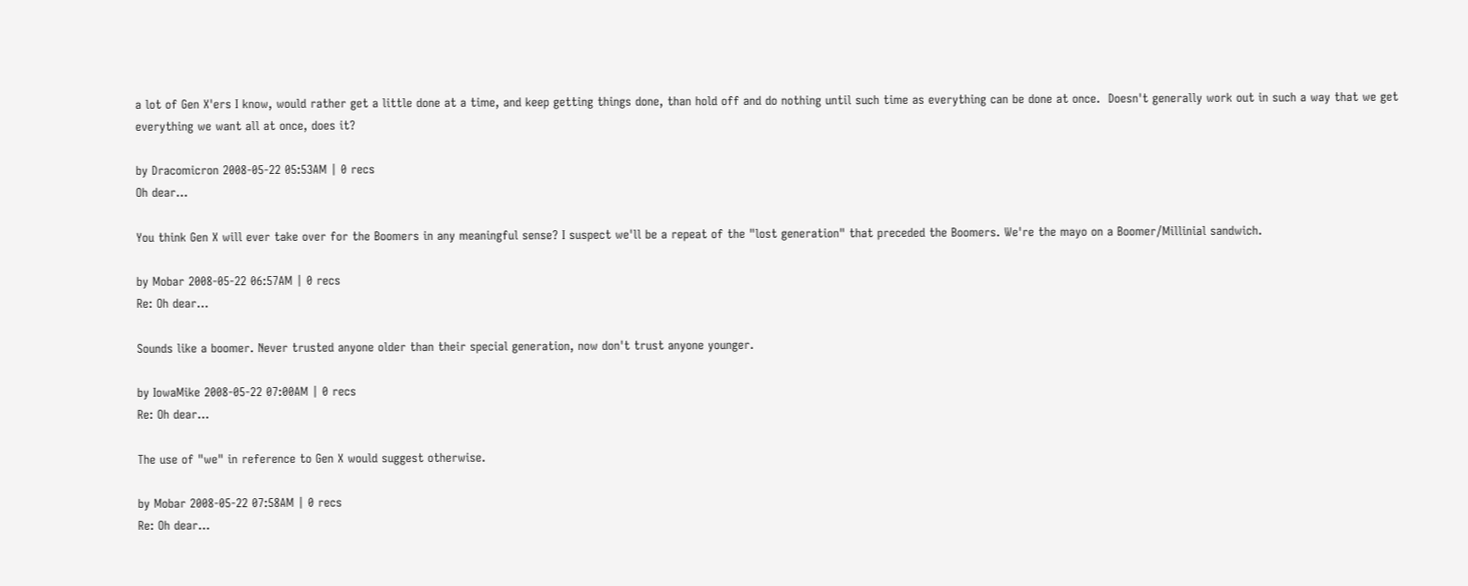a lot of Gen X'ers I know, would rather get a little done at a time, and keep getting things done, than hold off and do nothing until such time as everything can be done at once.  Doesn't generally work out in such a way that we get everything we want all at once, does it?

by Dracomicron 2008-05-22 05:53AM | 0 recs
Oh dear...

You think Gen X will ever take over for the Boomers in any meaningful sense? I suspect we'll be a repeat of the "lost generation" that preceded the Boomers. We're the mayo on a Boomer/Millinial sandwich.

by Mobar 2008-05-22 06:57AM | 0 recs
Re: Oh dear...

Sounds like a boomer. Never trusted anyone older than their special generation, now don't trust anyone younger.

by IowaMike 2008-05-22 07:00AM | 0 recs
Re: Oh dear...

The use of "we" in reference to Gen X would suggest otherwise.

by Mobar 2008-05-22 07:58AM | 0 recs
Re: Oh dear...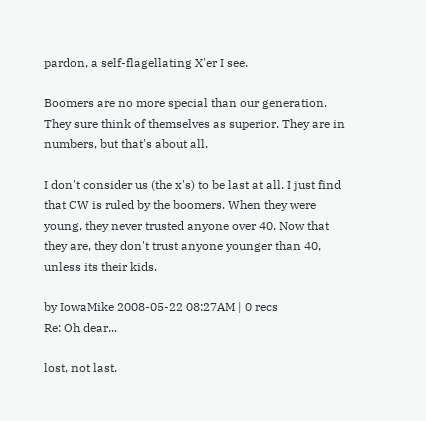pardon, a self-flagellating X'er I see.

Boomers are no more special than our generation. They sure think of themselves as superior. They are in numbers, but that's about all.

I don't consider us (the x's) to be last at all. I just find that CW is ruled by the boomers. When they were young, they never trusted anyone over 40. Now that they are, they don't trust anyone younger than 40, unless its their kids.

by IowaMike 2008-05-22 08:27AM | 0 recs
Re: Oh dear...

lost, not last.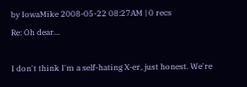by IowaMike 2008-05-22 08:27AM | 0 recs
Re: Oh dear...

I don't think I'm a self-hating X-er, just honest. We're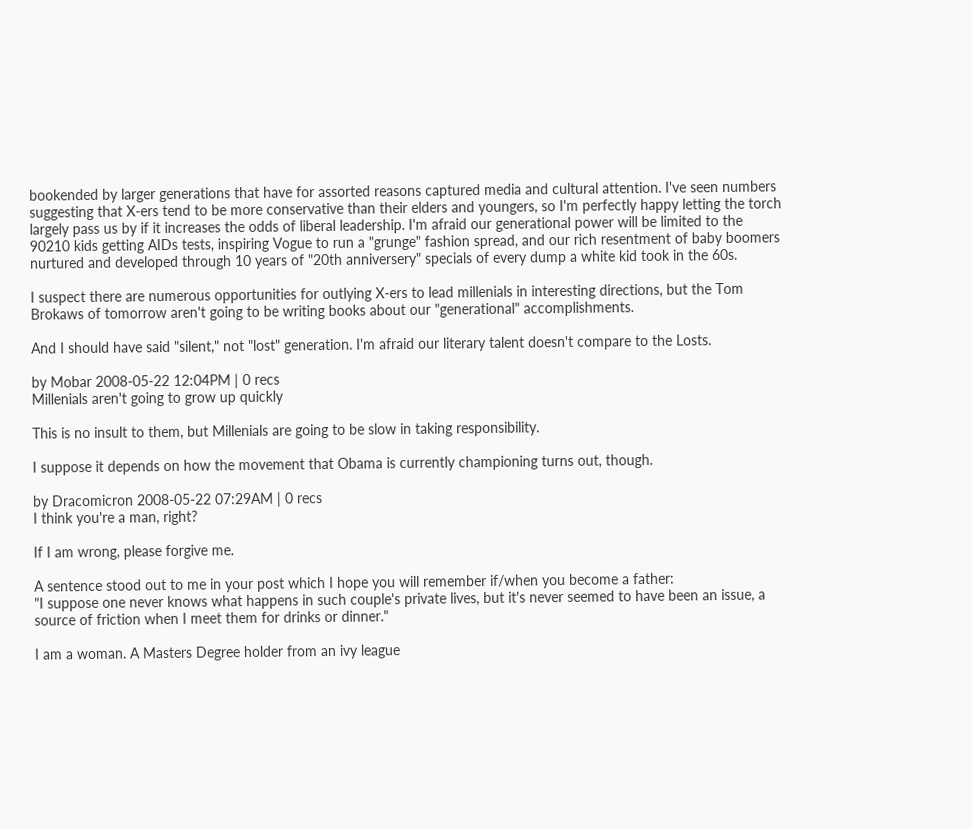bookended by larger generations that have for assorted reasons captured media and cultural attention. I've seen numbers suggesting that X-ers tend to be more conservative than their elders and youngers, so I'm perfectly happy letting the torch largely pass us by if it increases the odds of liberal leadership. I'm afraid our generational power will be limited to the 90210 kids getting AIDs tests, inspiring Vogue to run a "grunge" fashion spread, and our rich resentment of baby boomers nurtured and developed through 10 years of "20th anniversery" specials of every dump a white kid took in the 60s.

I suspect there are numerous opportunities for outlying X-ers to lead millenials in interesting directions, but the Tom Brokaws of tomorrow aren't going to be writing books about our "generational" accomplishments.

And I should have said "silent," not "lost" generation. I'm afraid our literary talent doesn't compare to the Losts.

by Mobar 2008-05-22 12:04PM | 0 recs
Millenials aren't going to grow up quickly

This is no insult to them, but Millenials are going to be slow in taking responsibility.

I suppose it depends on how the movement that Obama is currently championing turns out, though.

by Dracomicron 2008-05-22 07:29AM | 0 recs
I think you're a man, right?

If I am wrong, please forgive me.

A sentence stood out to me in your post which I hope you will remember if/when you become a father:
"I suppose one never knows what happens in such couple's private lives, but it's never seemed to have been an issue, a source of friction when I meet them for drinks or dinner."

I am a woman. A Masters Degree holder from an ivy league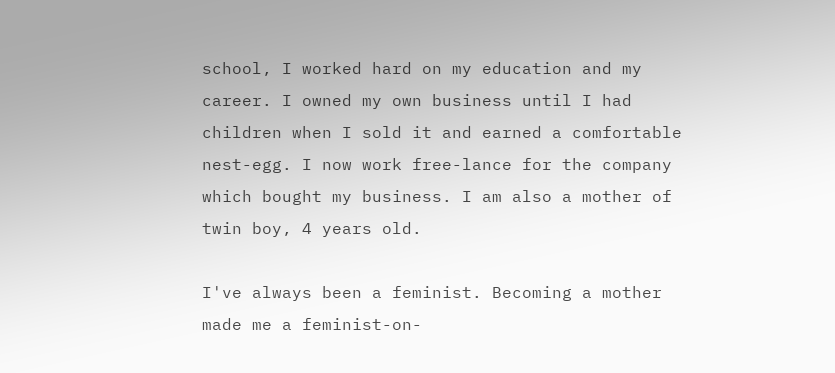school, I worked hard on my education and my career. I owned my own business until I had children when I sold it and earned a comfortable nest-egg. I now work free-lance for the company which bought my business. I am also a mother of twin boy, 4 years old.

I've always been a feminist. Becoming a mother made me a feminist-on-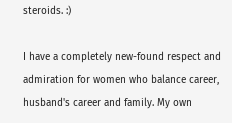steroids. :)

I have a completely new-found respect and admiration for women who balance career, husband's career and family. My own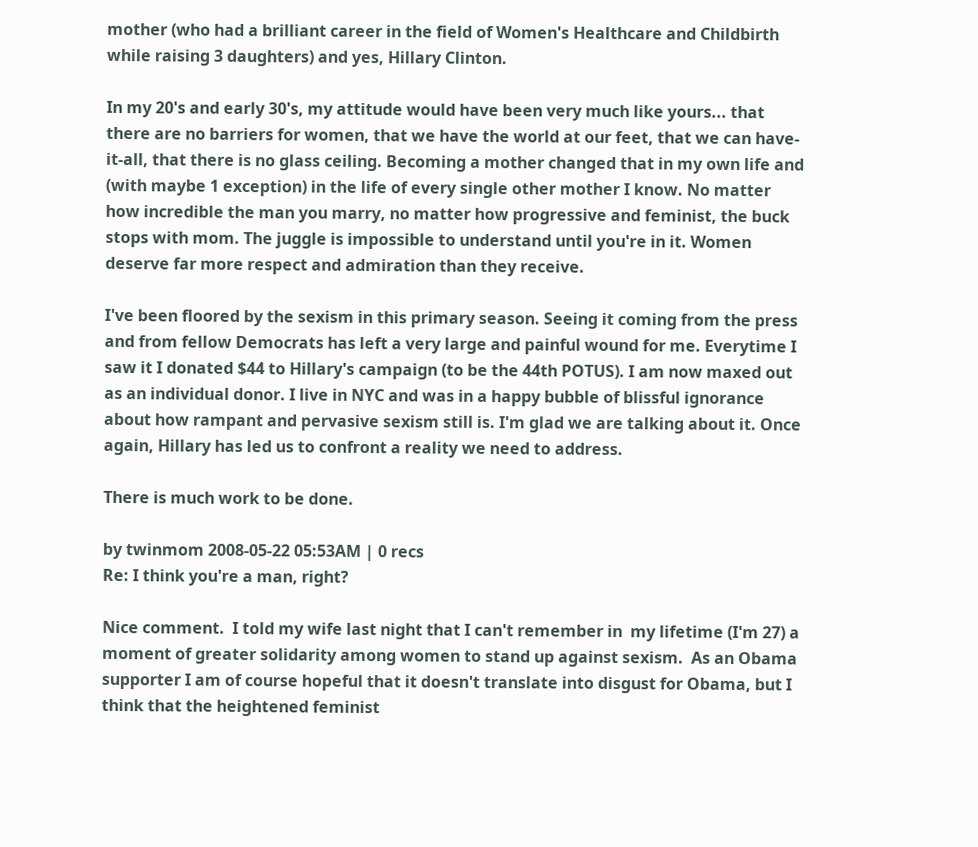mother (who had a brilliant career in the field of Women's Healthcare and Childbirth while raising 3 daughters) and yes, Hillary Clinton.

In my 20's and early 30's, my attitude would have been very much like yours... that there are no barriers for women, that we have the world at our feet, that we can have-it-all, that there is no glass ceiling. Becoming a mother changed that in my own life and (with maybe 1 exception) in the life of every single other mother I know. No matter how incredible the man you marry, no matter how progressive and feminist, the buck stops with mom. The juggle is impossible to understand until you're in it. Women deserve far more respect and admiration than they receive.

I've been floored by the sexism in this primary season. Seeing it coming from the press and from fellow Democrats has left a very large and painful wound for me. Everytime I saw it I donated $44 to Hillary's campaign (to be the 44th POTUS). I am now maxed out as an individual donor. I live in NYC and was in a happy bubble of blissful ignorance about how rampant and pervasive sexism still is. I'm glad we are talking about it. Once again, Hillary has led us to confront a reality we need to address.

There is much work to be done.

by twinmom 2008-05-22 05:53AM | 0 recs
Re: I think you're a man, right?

Nice comment.  I told my wife last night that I can't remember in  my lifetime (I'm 27) a moment of greater solidarity among women to stand up against sexism.  As an Obama supporter I am of course hopeful that it doesn't translate into disgust for Obama, but I think that the heightened feminist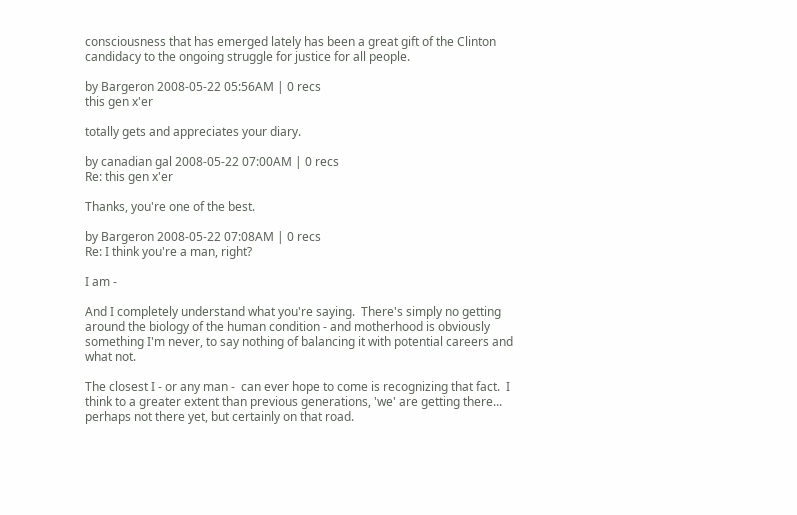consciousness that has emerged lately has been a great gift of the Clinton candidacy to the ongoing struggle for justice for all people.

by Bargeron 2008-05-22 05:56AM | 0 recs
this gen x'er

totally gets and appreciates your diary.

by canadian gal 2008-05-22 07:00AM | 0 recs
Re: this gen x'er

Thanks, you're one of the best.

by Bargeron 2008-05-22 07:08AM | 0 recs
Re: I think you're a man, right?

I am -

And I completely understand what you're saying.  There's simply no getting around the biology of the human condition - and motherhood is obviously something I'm never, to say nothing of balancing it with potential careers and what not.

The closest I - or any man -  can ever hope to come is recognizing that fact.  I think to a greater extent than previous generations, 'we' are getting there... perhaps not there yet, but certainly on that road.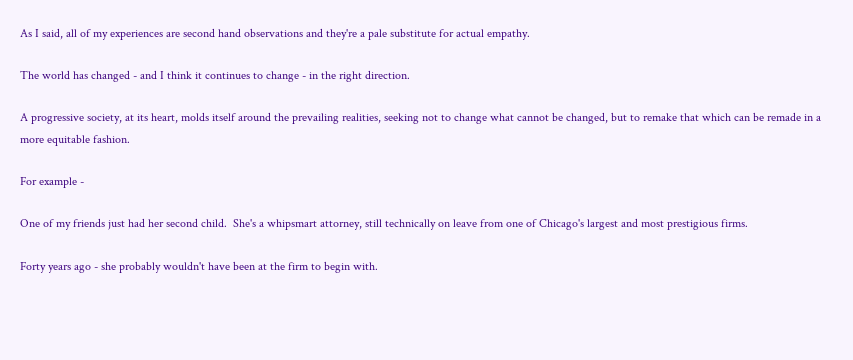As I said, all of my experiences are second hand observations and they're a pale substitute for actual empathy.

The world has changed - and I think it continues to change - in the right direction.

A progressive society, at its heart, molds itself around the prevailing realities, seeking not to change what cannot be changed, but to remake that which can be remade in a more equitable fashion.

For example -

One of my friends just had her second child.  She's a whipsmart attorney, still technically on leave from one of Chicago's largest and most prestigious firms.

Forty years ago - she probably wouldn't have been at the firm to begin with.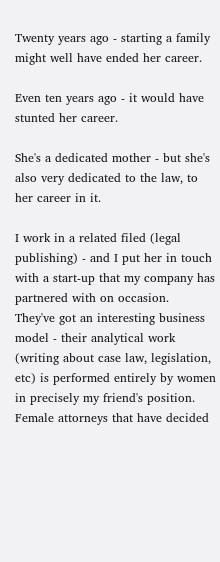Twenty years ago - starting a family might well have ended her career.

Even ten years ago - it would have stunted her career.

She's a dedicated mother - but she's also very dedicated to the law, to her career in it.

I work in a related filed (legal publishing) - and I put her in touch with a start-up that my company has partnered with on occasion.   They've got an interesting business model - their analytical work (writing about case law, legislation, etc) is performed entirely by women in precisely my friend's position.   Female attorneys that have decided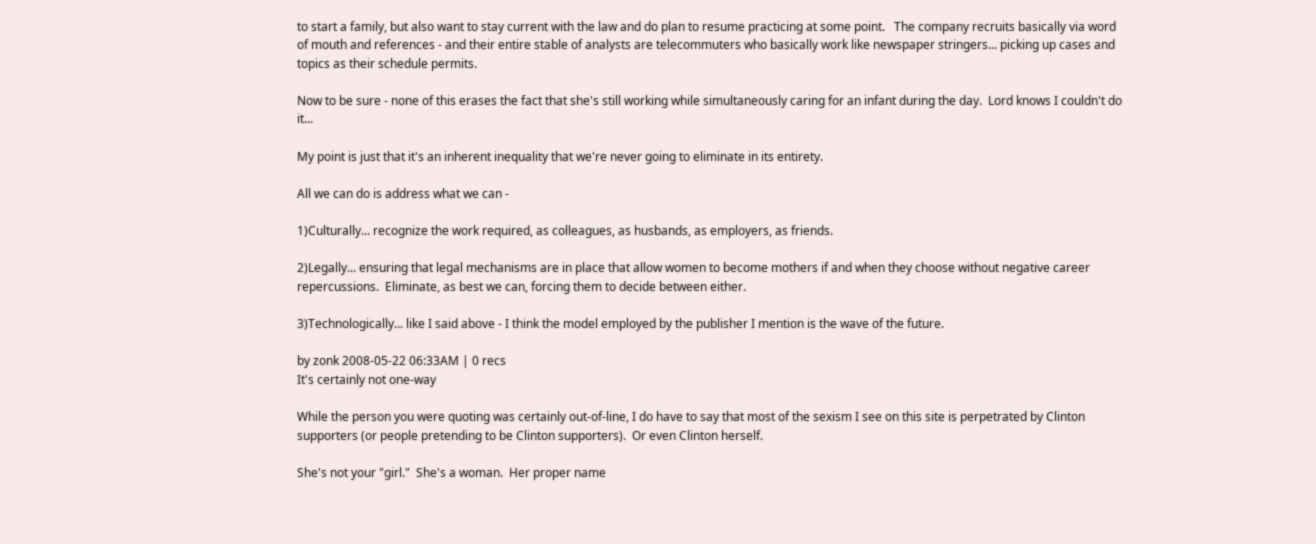to start a family, but also want to stay current with the law and do plan to resume practicing at some point.   The company recruits basically via word of mouth and references - and their entire stable of analysts are telecommuters who basically work like newspaper stringers... picking up cases and topics as their schedule permits.

Now to be sure - none of this erases the fact that she's still working while simultaneously caring for an infant during the day.  Lord knows I couldn't do it...

My point is just that it's an inherent inequality that we're never going to eliminate in its entirety.

All we can do is address what we can -

1)Culturally... recognize the work required, as colleagues, as husbands, as employers, as friends.

2)Legally... ensuring that legal mechanisms are in place that allow women to become mothers if and when they choose without negative career repercussions.  Eliminate, as best we can, forcing them to decide between either.

3)Technologically... like I said above - I think the model employed by the publisher I mention is the wave of the future.

by zonk 2008-05-22 06:33AM | 0 recs
It's certainly not one-way

While the person you were quoting was certainly out-of-line, I do have to say that most of the sexism I see on this site is perpetrated by Clinton supporters (or people pretending to be Clinton supporters).  Or even Clinton herself.

She's not your "girl."  She's a woman.  Her proper name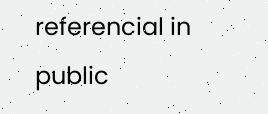referencial in public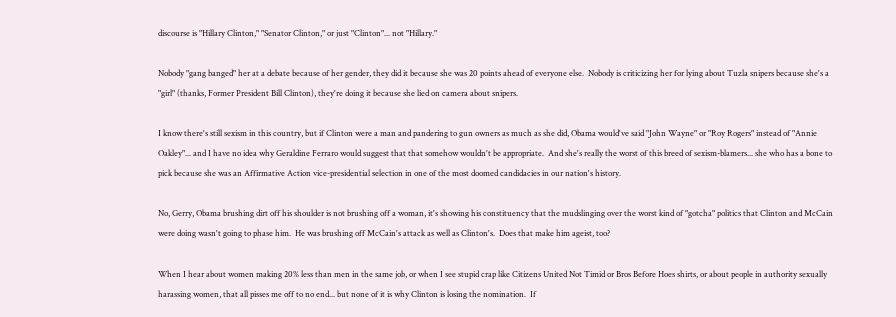discourse is "Hillary Clinton," "Senator Clinton," or just "Clinton"... not "Hillary."

Nobody "gang banged" her at a debate because of her gender, they did it because she was 20 points ahead of everyone else.  Nobody is criticizing her for lying about Tuzla snipers because she's a "girl" (thanks, Former President Bill Clinton), they're doing it because she lied on camera about snipers.

I know there's still sexism in this country, but if Clinton were a man and pandering to gun owners as much as she did, Obama would've said "John Wayne" or "Roy Rogers" instead of "Annie Oakley"... and I have no idea why Geraldine Ferraro would suggest that that somehow wouldn't be appropriate.  And she's really the worst of this breed of sexism-blamers... she who has a bone to pick because she was an Affirmative Action vice-presidential selection in one of the most doomed candidacies in our nation's history.

No, Gerry, Obama brushing dirt off his shoulder is not brushing off a woman, it's showing his constituency that the mudslinging over the worst kind of "gotcha" politics that Clinton and McCain were doing wasn't going to phase him.  He was brushing off McCain's attack as well as Clinton's.  Does that make him ageist, too?

When I hear about women making 20% less than men in the same job, or when I see stupid crap like Citizens United Not Timid or Bros Before Hoes shirts, or about people in authority sexually harassing women, that all pisses me off to no end... but none of it is why Clinton is losing the nomination.  If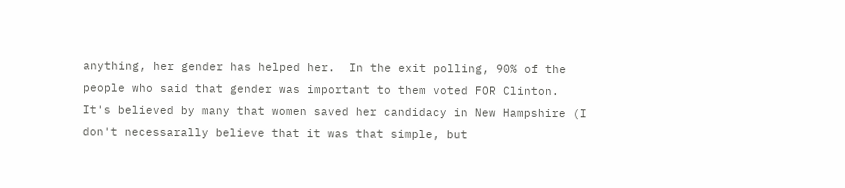anything, her gender has helped her.  In the exit polling, 90% of the people who said that gender was important to them voted FOR Clinton.  It's believed by many that women saved her candidacy in New Hampshire (I don't necessarally believe that it was that simple, but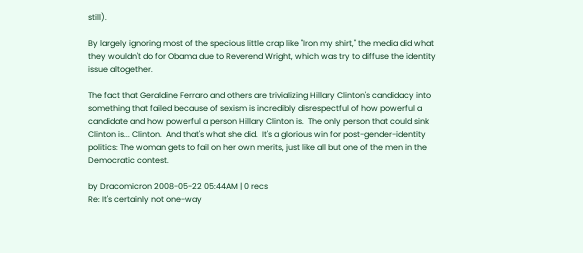still).

By largely ignoring most of the specious little crap like "Iron my shirt," the media did what they wouldn't do for Obama due to Reverend Wright, which was try to diffuse the identity issue altogether.

The fact that Geraldine Ferraro and others are trivializing Hillary Clinton's candidacy into something that failed because of sexism is incredibly disrespectful of how powerful a candidate and how powerful a person Hillary Clinton is.  The only person that could sink Clinton is... Clinton.  And that's what she did.  It's a glorious win for post-gender-identity politics: The woman gets to fail on her own merits, just like all but one of the men in the Democratic contest.

by Dracomicron 2008-05-22 05:44AM | 0 recs
Re: It's certainly not one-way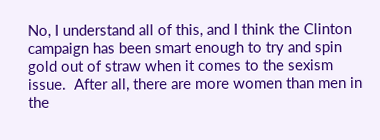No, I understand all of this, and I think the Clinton campaign has been smart enough to try and spin gold out of straw when it comes to the sexism issue.  After all, there are more women than men in the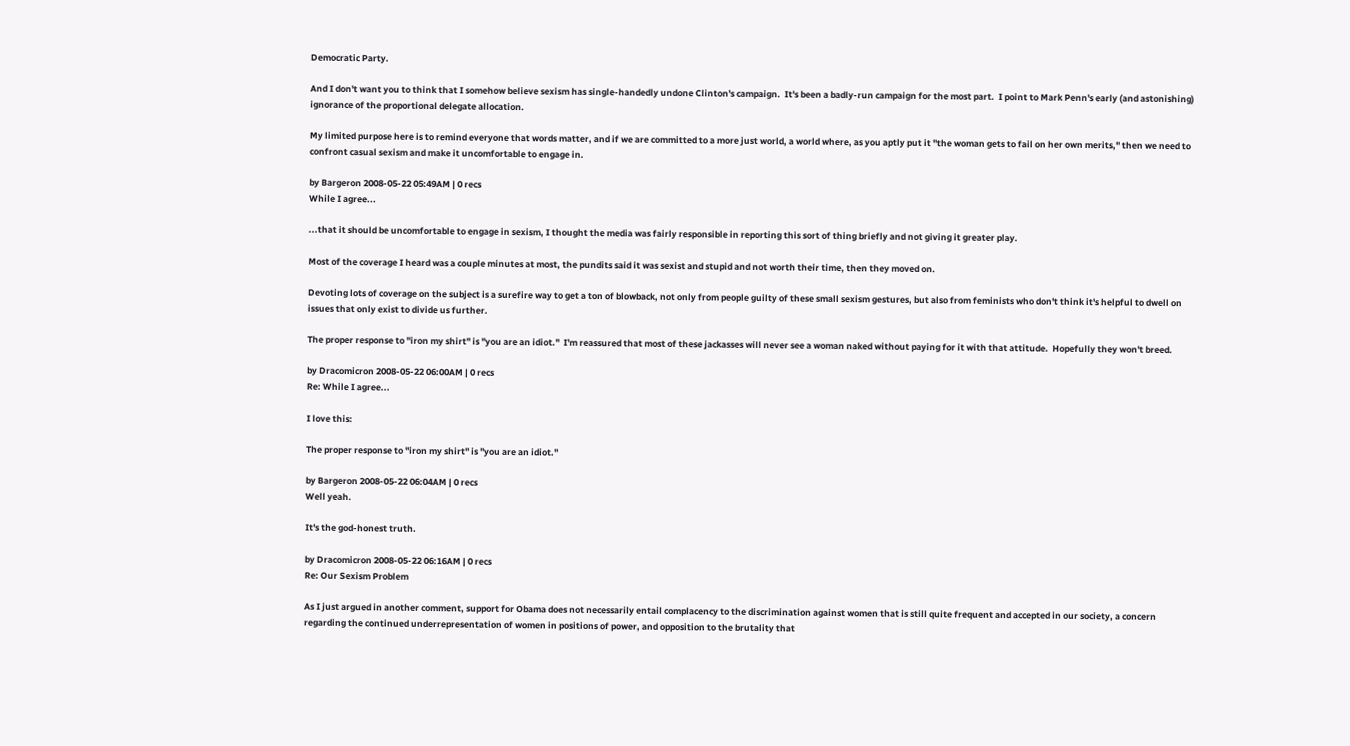Democratic Party.

And I don't want you to think that I somehow believe sexism has single-handedly undone Clinton's campaign.  It's been a badly-run campaign for the most part.  I point to Mark Penn's early (and astonishing) ignorance of the proportional delegate allocation.

My limited purpose here is to remind everyone that words matter, and if we are committed to a more just world, a world where, as you aptly put it "the woman gets to fail on her own merits," then we need to confront casual sexism and make it uncomfortable to engage in.

by Bargeron 2008-05-22 05:49AM | 0 recs
While I agree...

...that it should be uncomfortable to engage in sexism, I thought the media was fairly responsible in reporting this sort of thing briefly and not giving it greater play.

Most of the coverage I heard was a couple minutes at most, the pundits said it was sexist and stupid and not worth their time, then they moved on.

Devoting lots of coverage on the subject is a surefire way to get a ton of blowback, not only from people guilty of these small sexism gestures, but also from feminists who don't think it's helpful to dwell on issues that only exist to divide us further.

The proper response to "iron my shirt" is "you are an idiot."  I'm reassured that most of these jackasses will never see a woman naked without paying for it with that attitude.  Hopefully they won't breed.

by Dracomicron 2008-05-22 06:00AM | 0 recs
Re: While I agree...

I love this:

The proper response to "iron my shirt" is "you are an idiot."

by Bargeron 2008-05-22 06:04AM | 0 recs
Well yeah.

It's the god-honest truth.

by Dracomicron 2008-05-22 06:16AM | 0 recs
Re: Our Sexism Problem

As I just argued in another comment, support for Obama does not necessarily entail complacency to the discrimination against women that is still quite frequent and accepted in our society, a concern regarding the continued underrepresentation of women in positions of power, and opposition to the brutality that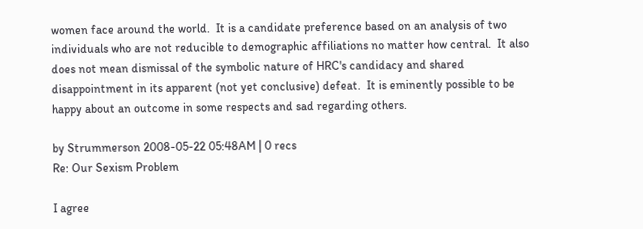women face around the world.  It is a candidate preference based on an analysis of two individuals who are not reducible to demographic affiliations no matter how central.  It also does not mean dismissal of the symbolic nature of HRC's candidacy and shared disappointment in its apparent (not yet conclusive) defeat.  It is eminently possible to be happy about an outcome in some respects and sad regarding others.

by Strummerson 2008-05-22 05:48AM | 0 recs
Re: Our Sexism Problem

I agree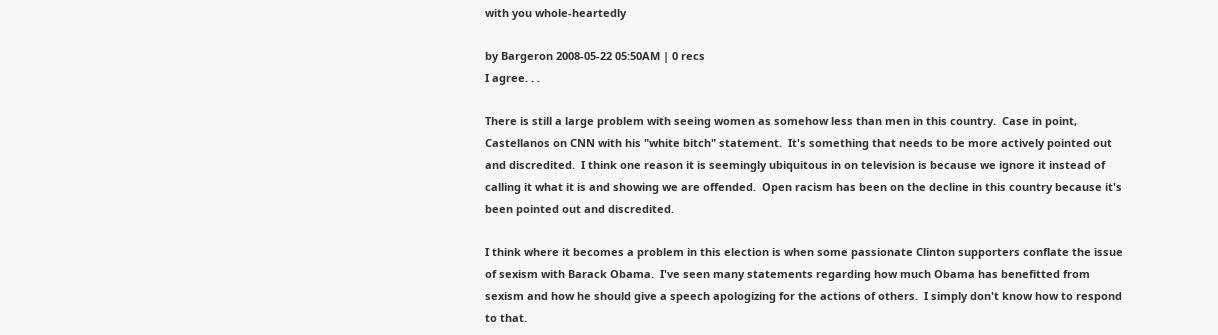with you whole-heartedly

by Bargeron 2008-05-22 05:50AM | 0 recs
I agree. . .

There is still a large problem with seeing women as somehow less than men in this country.  Case in point, Castellanos on CNN with his "white bitch" statement.  It's something that needs to be more actively pointed out and discredited.  I think one reason it is seemingly ubiquitous in on television is because we ignore it instead of calling it what it is and showing we are offended.  Open racism has been on the decline in this country because it's been pointed out and discredited.

I think where it becomes a problem in this election is when some passionate Clinton supporters conflate the issue of sexism with Barack Obama.  I've seen many statements regarding how much Obama has benefitted from sexism and how he should give a speech apologizing for the actions of others.  I simply don't know how to respond to that.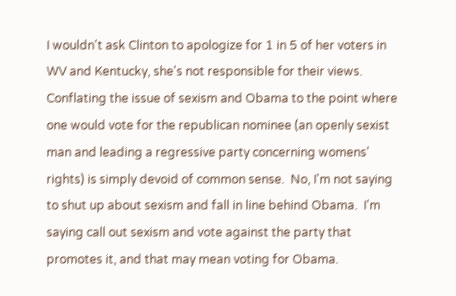I wouldn't ask Clinton to apologize for 1 in 5 of her voters in WV and Kentucky, she's not responsible for their views.  Conflating the issue of sexism and Obama to the point where one would vote for the republican nominee (an openly sexist man and leading a regressive party concerning womens' rights) is simply devoid of common sense.  No, I'm not saying to shut up about sexism and fall in line behind Obama.  I'm saying call out sexism and vote against the party that promotes it, and that may mean voting for Obama.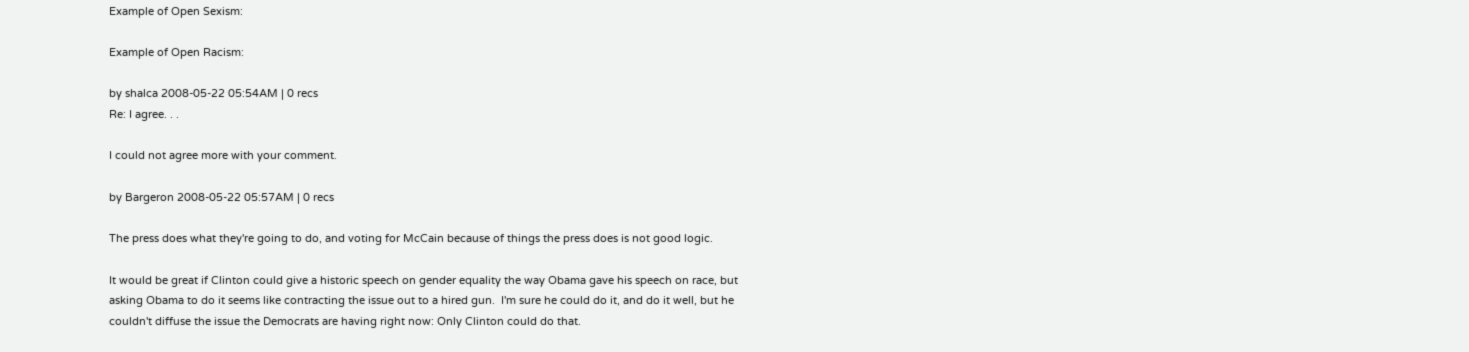Example of Open Sexism:

Example of Open Racism:

by shalca 2008-05-22 05:54AM | 0 recs
Re: I agree. . .

I could not agree more with your comment.

by Bargeron 2008-05-22 05:57AM | 0 recs

The press does what they're going to do, and voting for McCain because of things the press does is not good logic.

It would be great if Clinton could give a historic speech on gender equality the way Obama gave his speech on race, but asking Obama to do it seems like contracting the issue out to a hired gun.  I'm sure he could do it, and do it well, but he couldn't diffuse the issue the Democrats are having right now: Only Clinton could do that.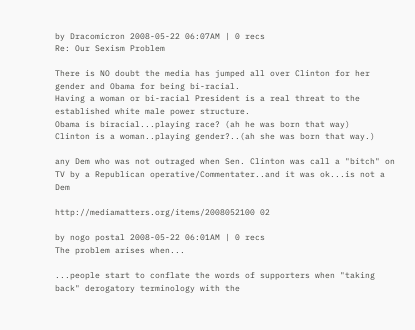by Dracomicron 2008-05-22 06:07AM | 0 recs
Re: Our Sexism Problem

There is NO doubt the media has jumped all over Clinton for her gender and Obama for being bi-racial.
Having a woman or bi-racial President is a real threat to the established white male power structure.
Obama is biracial...playing race? (ah he was born that way)
Clinton is a woman..playing gender?..(ah she was born that way.)

any Dem who was not outraged when Sen. Clinton was call a "bitch" on TV by a Republican operative/Commentater..and it was ok...is not a Dem

http://mediamatters.org/items/2008052100 02

by nogo postal 2008-05-22 06:01AM | 0 recs
The problem arises when...

...people start to conflate the words of supporters when "taking back" derogatory terminology with the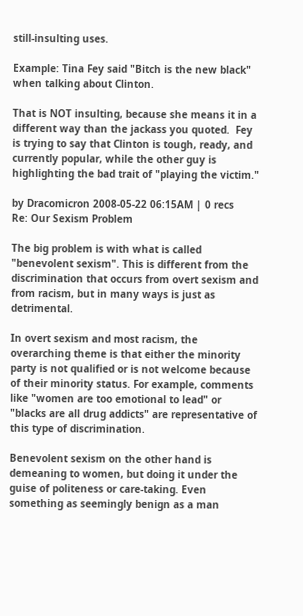still-insulting uses.

Example: Tina Fey said "Bitch is the new black" when talking about Clinton.

That is NOT insulting, because she means it in a different way than the jackass you quoted.  Fey is trying to say that Clinton is tough, ready, and currently popular, while the other guy is highlighting the bad trait of "playing the victim."

by Dracomicron 2008-05-22 06:15AM | 0 recs
Re: Our Sexism Problem

The big problem is with what is called "benevolent sexism". This is different from the discrimination that occurs from overt sexism and from racism, but in many ways is just as detrimental.

In overt sexism and most racism, the overarching theme is that either the minority party is not qualified or is not welcome because of their minority status. For example, comments like "women are too emotional to lead" or "blacks are all drug addicts" are representative of this type of discrimination.

Benevolent sexism on the other hand is demeaning to women, but doing it under the guise of politeness or care-taking. Even something as seemingly benign as a man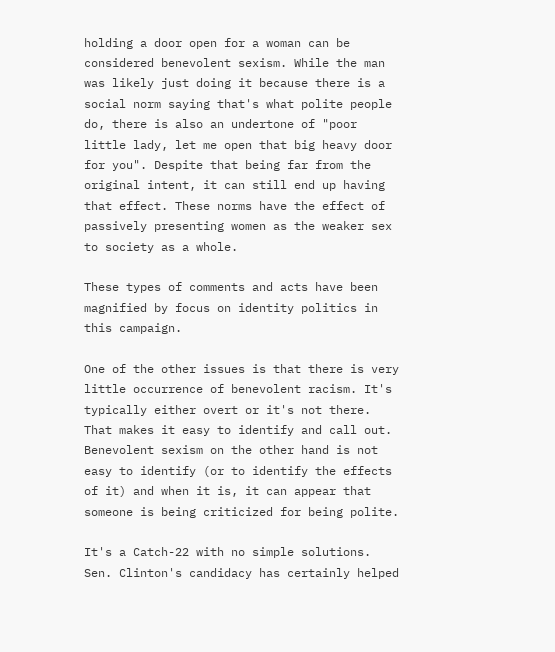holding a door open for a woman can be considered benevolent sexism. While the man was likely just doing it because there is a social norm saying that's what polite people do, there is also an undertone of "poor little lady, let me open that big heavy door for you". Despite that being far from the original intent, it can still end up having that effect. These norms have the effect of passively presenting women as the weaker sex to society as a whole.

These types of comments and acts have been magnified by focus on identity politics in this campaign.

One of the other issues is that there is very little occurrence of benevolent racism. It's typically either overt or it's not there. That makes it easy to identify and call out. Benevolent sexism on the other hand is not easy to identify (or to identify the effects of it) and when it is, it can appear that someone is being criticized for being polite.

It's a Catch-22 with no simple solutions. Sen. Clinton's candidacy has certainly helped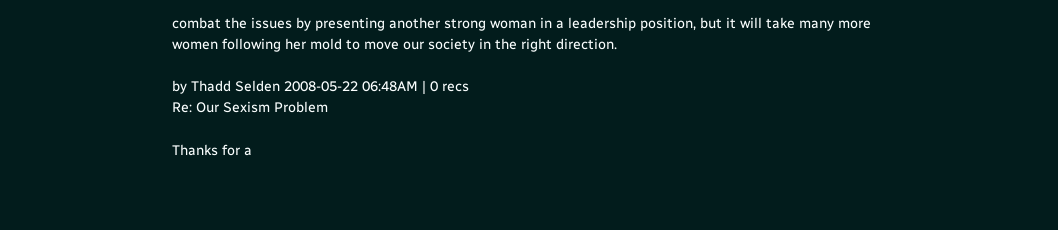combat the issues by presenting another strong woman in a leadership position, but it will take many more women following her mold to move our society in the right direction.

by Thadd Selden 2008-05-22 06:48AM | 0 recs
Re: Our Sexism Problem

Thanks for a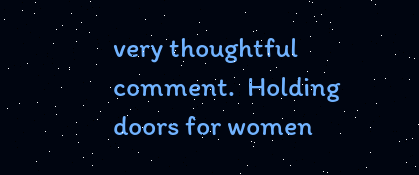very thoughtful comment.  Holding doors for women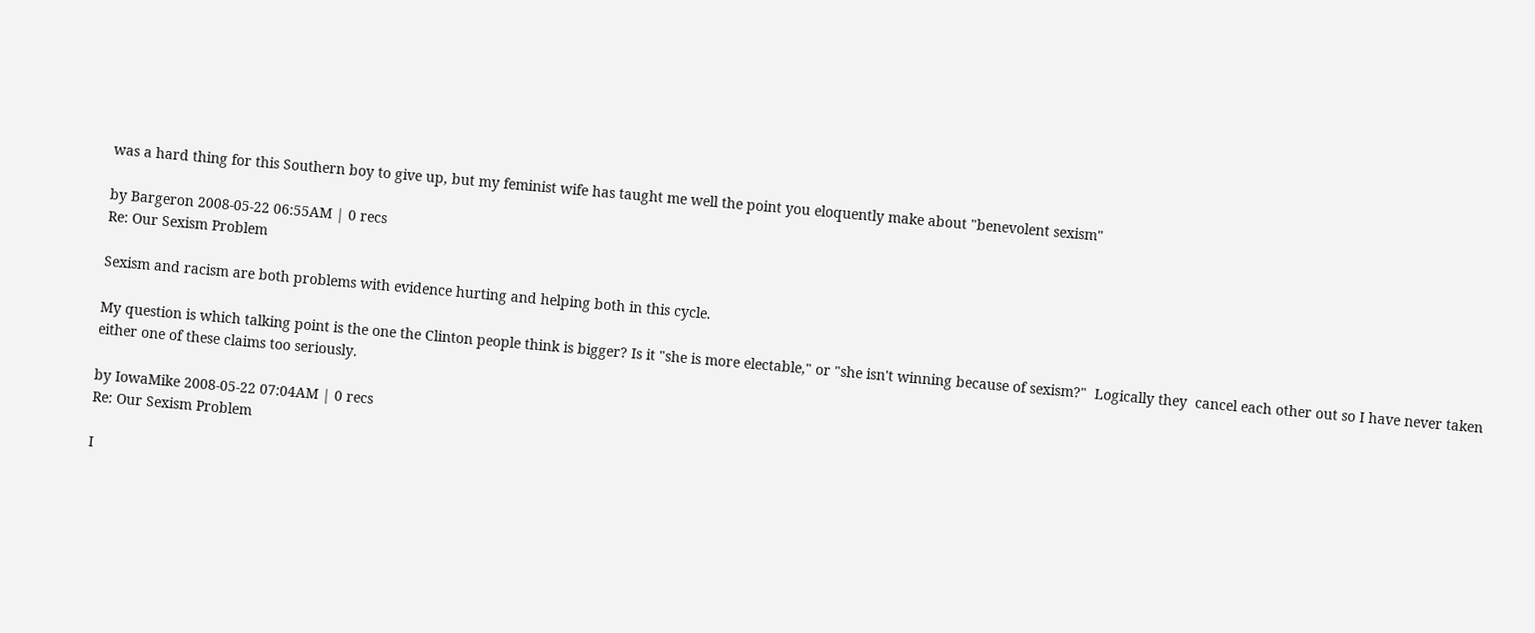was a hard thing for this Southern boy to give up, but my feminist wife has taught me well the point you eloquently make about "benevolent sexism"

by Bargeron 2008-05-22 06:55AM | 0 recs
Re: Our Sexism Problem

Sexism and racism are both problems with evidence hurting and helping both in this cycle.

My question is which talking point is the one the Clinton people think is bigger? Is it "she is more electable," or "she isn't winning because of sexism?"  Logically they  cancel each other out so I have never taken either one of these claims too seriously.

by IowaMike 2008-05-22 07:04AM | 0 recs
Re: Our Sexism Problem

I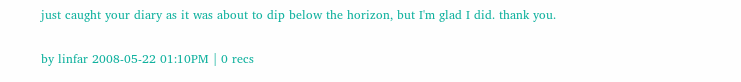just caught your diary as it was about to dip below the horizon, but I'm glad I did. thank you.

by linfar 2008-05-22 01:10PM | 0 recs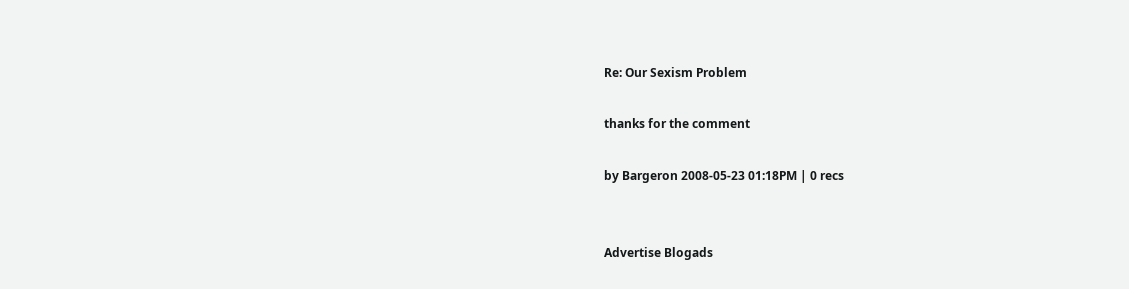Re: Our Sexism Problem

thanks for the comment

by Bargeron 2008-05-23 01:18PM | 0 recs


Advertise Blogads